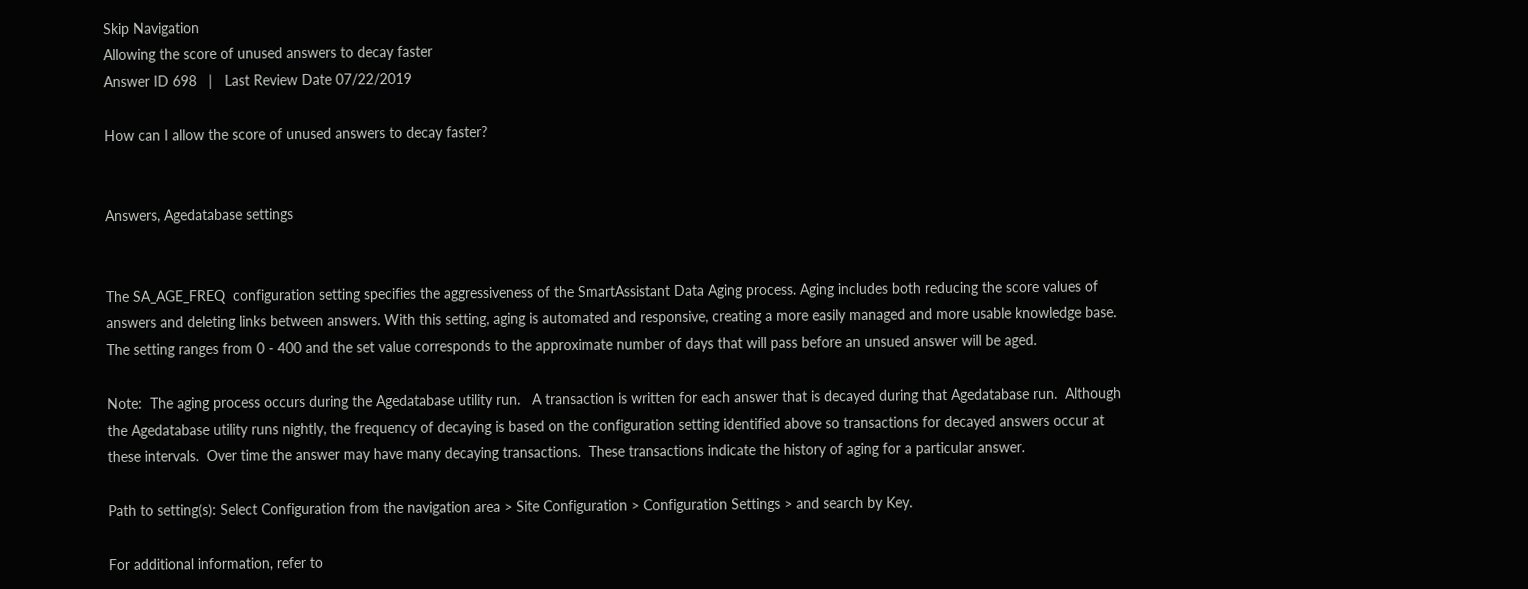Skip Navigation
Allowing the score of unused answers to decay faster
Answer ID 698   |   Last Review Date 07/22/2019

How can I allow the score of unused answers to decay faster?


Answers, Agedatabase settings


The SA_AGE_FREQ  configuration setting specifies the aggressiveness of the SmartAssistant Data Aging process. Aging includes both reducing the score values of answers and deleting links between answers. With this setting, aging is automated and responsive, creating a more easily managed and more usable knowledge base. The setting ranges from 0 - 400 and the set value corresponds to the approximate number of days that will pass before an unsued answer will be aged.

Note:  The aging process occurs during the Agedatabase utility run.   A transaction is written for each answer that is decayed during that Agedatabase run.  Although the Agedatabase utility runs nightly, the frequency of decaying is based on the configuration setting identified above so transactions for decayed answers occur at these intervals.  Over time the answer may have many decaying transactions.  These transactions indicate the history of aging for a particular answer.

Path to setting(s): Select Configuration from the navigation area > Site Configuration > Configuration Settings > and search by Key.

For additional information, refer to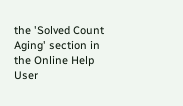the 'Solved Count Aging' section in the Online Help User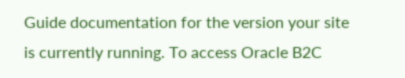Guide documentation for the version your site is currently running. To access Oracle B2C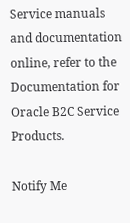Service manuals and documentation online, refer to the Documentation for Oracle B2C Service Products.

Notify Me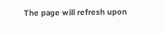The page will refresh upon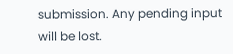submission. Any pending input will be lost.